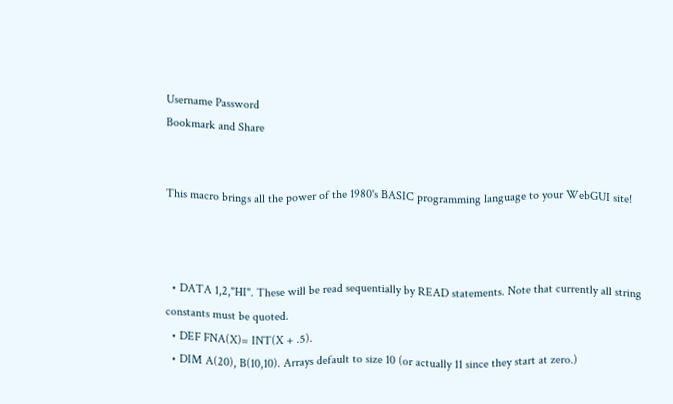Username Password
Bookmark and Share


This macro brings all the power of the 1980's BASIC programming language to your WebGUI site!



  • DATA 1,2,"HI". These will be read sequentially by READ statements. Note that currently all string constants must be quoted.
  • DEF FNA(X)= INT(X + .5).
  • DIM A(20), B(10,10). Arrays default to size 10 (or actually 11 since they start at zero.)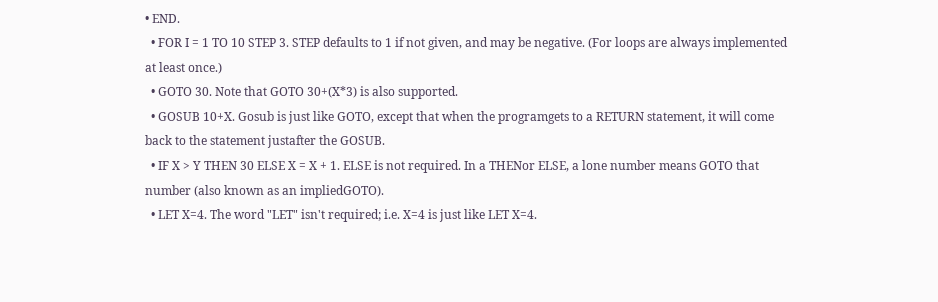• END.
  • FOR I = 1 TO 10 STEP 3. STEP defaults to 1 if not given, and may be negative. (For loops are always implemented at least once.)
  • GOTO 30. Note that GOTO 30+(X*3) is also supported.
  • GOSUB 10+X. Gosub is just like GOTO, except that when the programgets to a RETURN statement, it will come back to the statement justafter the GOSUB.
  • IF X > Y THEN 30 ELSE X = X + 1. ELSE is not required. In a THENor ELSE, a lone number means GOTO that number (also known as an impliedGOTO).
  • LET X=4. The word "LET" isn't required; i.e. X=4 is just like LET X=4.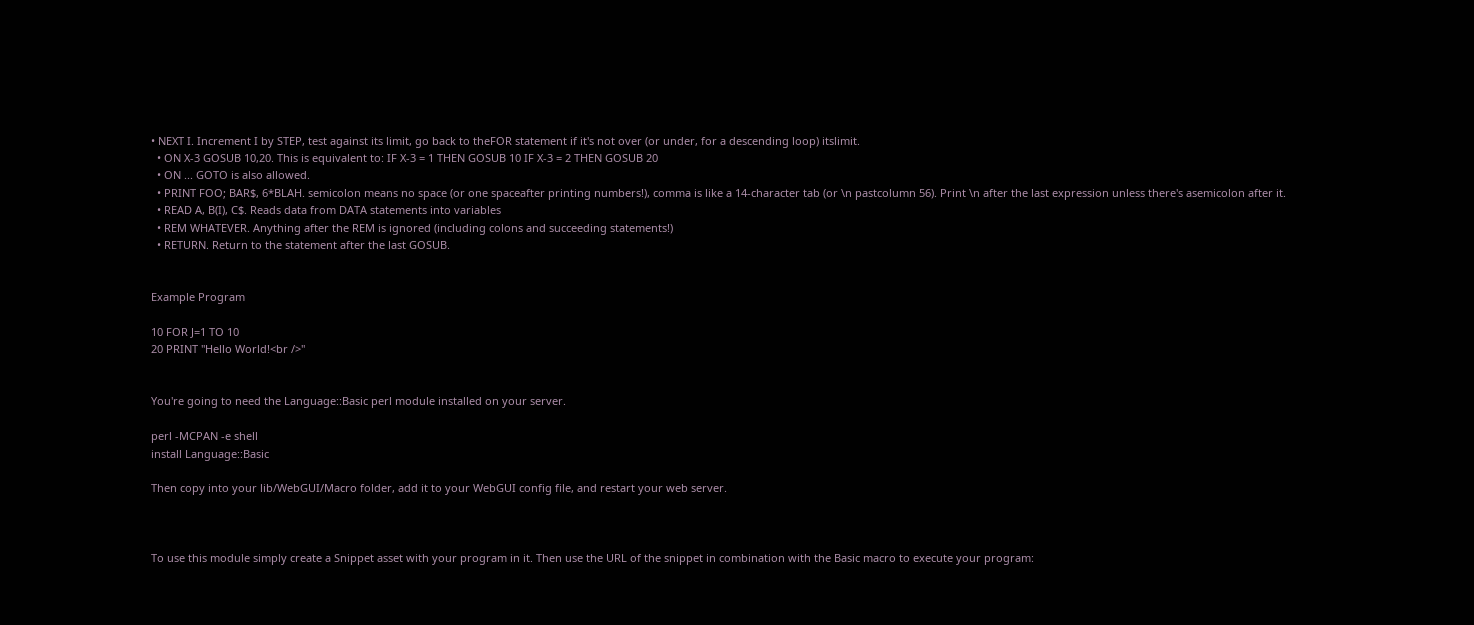• NEXT I. Increment I by STEP, test against its limit, go back to theFOR statement if it's not over (or under, for a descending loop) itslimit.
  • ON X-3 GOSUB 10,20. This is equivalent to: IF X-3 = 1 THEN GOSUB 10 IF X-3 = 2 THEN GOSUB 20
  • ON ... GOTO is also allowed.
  • PRINT FOO; BAR$, 6*BLAH. semicolon means no space (or one spaceafter printing numbers!), comma is like a 14-character tab (or \n pastcolumn 56). Print \n after the last expression unless there's asemicolon after it.
  • READ A, B(I), C$. Reads data from DATA statements into variables
  • REM WHATEVER. Anything after the REM is ignored (including colons and succeeding statements!)
  • RETURN. Return to the statement after the last GOSUB.


Example Program

10 FOR J=1 TO 10
20 PRINT "Hello World!<br />"


You're going to need the Language::Basic perl module installed on your server.

perl -MCPAN -e shell
install Language::Basic

Then copy into your lib/WebGUI/Macro folder, add it to your WebGUI config file, and restart your web server.



To use this module simply create a Snippet asset with your program in it. Then use the URL of the snippet in combination with the Basic macro to execute your program: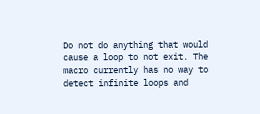Do not do anything that would cause a loop to not exit. The macro currently has no way to detect infinite loops and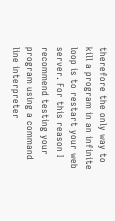therefore the only way to kill a program in an infinite loop is to restart your web server. For this reason I recommend testing your program using a command line interpreter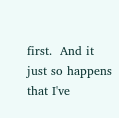first.  And it just so happens that I've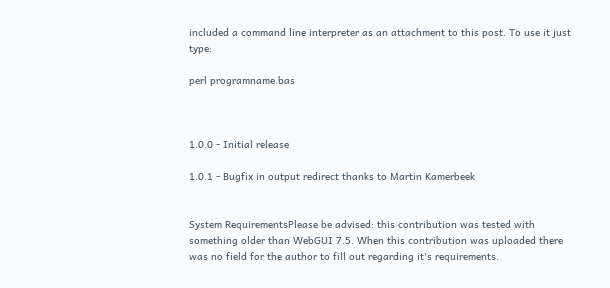included a command line interpreter as an attachment to this post. To use it just type:

perl programname.bas



1.0.0 - Initial release

1.0.1 - Bugfix in output redirect thanks to Martin Kamerbeek


System RequirementsPlease be advised: this contribution was tested with something older than WebGUI 7.5. When this contribution was uploaded there was no field for the author to fill out regarding it's requirements.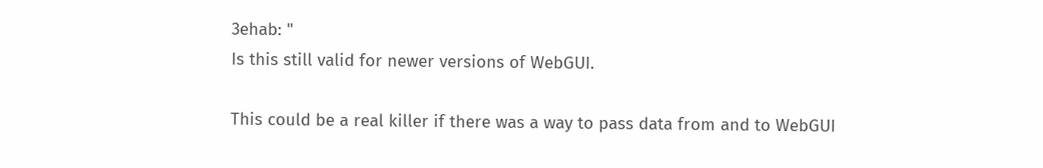3ehab: "
Is this still valid for newer versions of WebGUI.

This could be a real killer if there was a way to pass data from and to WebGUI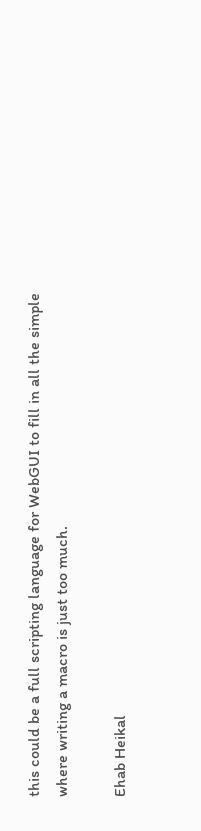this could be a full scripting language for WebGUI to fill in all the simple where writing a macro is just too much.

Ehab Heikal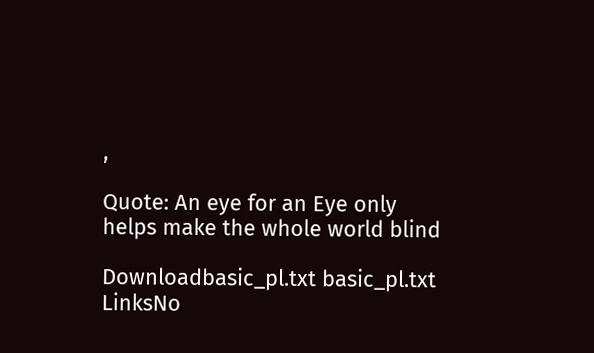,

Quote: An eye for an Eye only helps make the whole world blind

Downloadbasic_pl.txt basic_pl.txt
LinksNo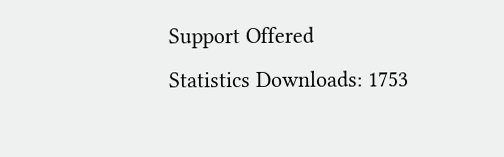Support Offered
Statistics Downloads: 1753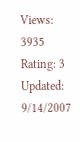Views: 3935
Rating: 3
Updated: 9/14/2007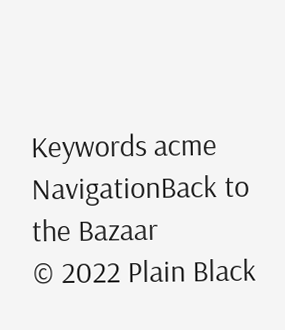Keywords acme
NavigationBack to the Bazaar
© 2022 Plain Black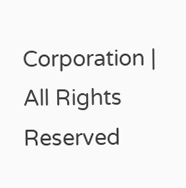Corporation | All Rights Reserved